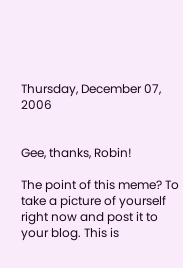Thursday, December 07, 2006


Gee, thanks, Robin!

The point of this meme? To take a picture of yourself right now and post it to your blog. This is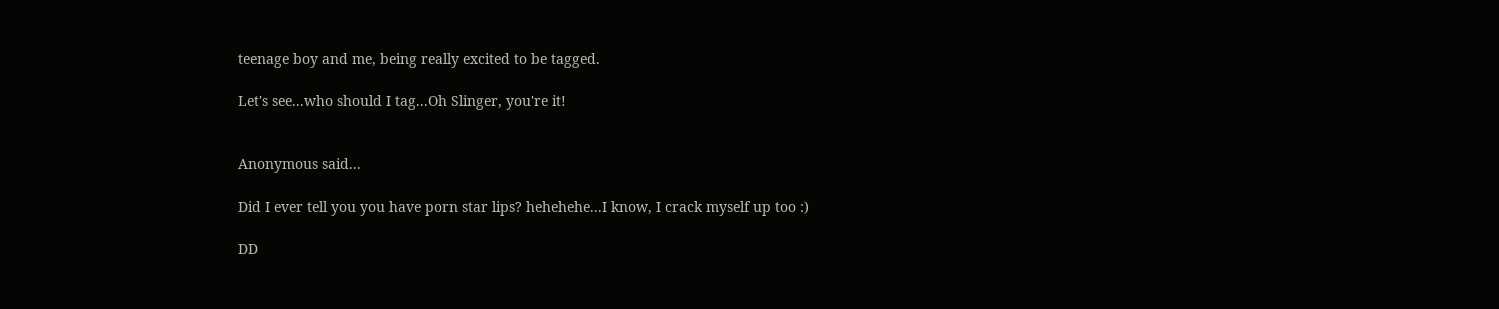teenage boy and me, being really excited to be tagged.

Let's see...who should I tag...Oh Slinger, you're it!


Anonymous said...

Did I ever tell you you have porn star lips? hehehehe...I know, I crack myself up too :)

DD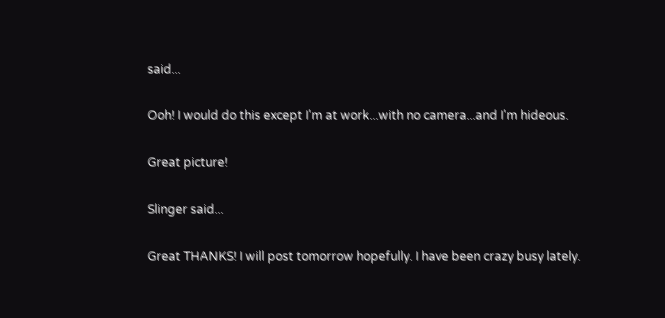said...

Ooh! I would do this except I'm at work...with no camera...and I'm hideous.

Great picture!

Slinger said...

Great THANKS! I will post tomorrow hopefully. I have been crazy busy lately.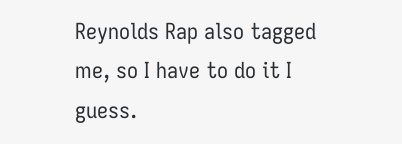Reynolds Rap also tagged me, so I have to do it I guess.